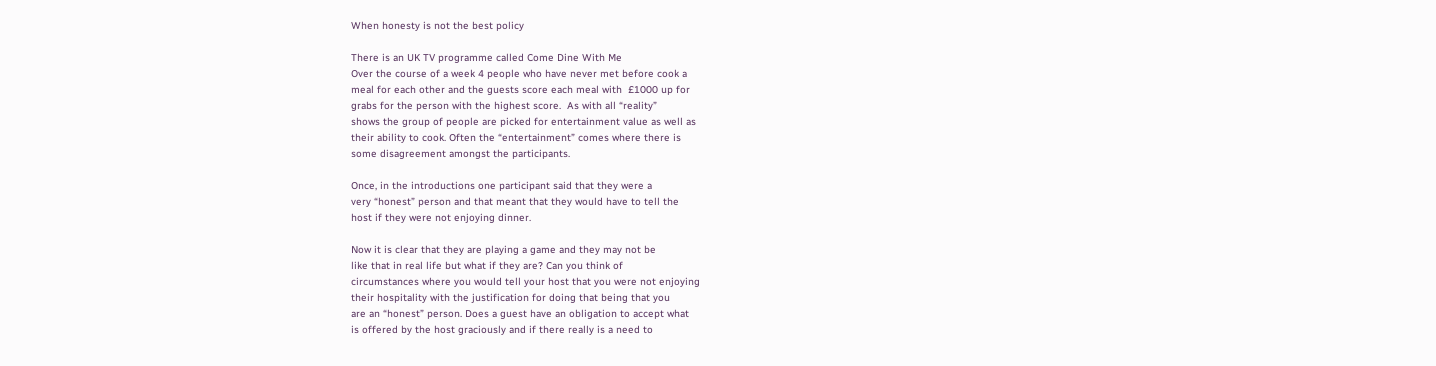When honesty is not the best policy

There is an UK TV programme called Come Dine With Me
Over the course of a week 4 people who have never met before cook a
meal for each other and the guests score each meal with  £1000 up for
grabs for the person with the highest score.  As with all “reality”
shows the group of people are picked for entertainment value as well as
their ability to cook. Often the “entertainment” comes where there is
some disagreement amongst the participants.

Once, in the introductions one participant said that they were a
very “honest” person and that meant that they would have to tell the
host if they were not enjoying dinner.

Now it is clear that they are playing a game and they may not be
like that in real life but what if they are? Can you think of
circumstances where you would tell your host that you were not enjoying
their hospitality with the justification for doing that being that you
are an “honest” person. Does a guest have an obligation to accept what
is offered by the host graciously and if there really is a need to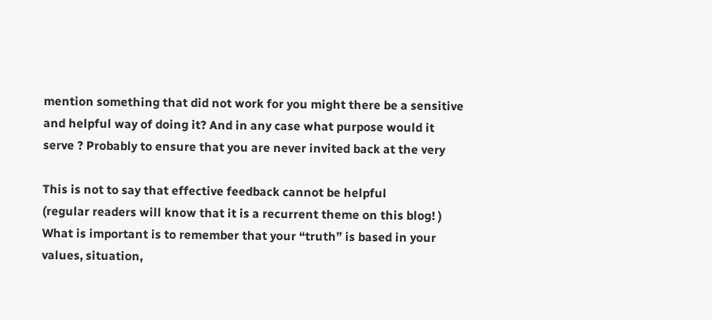mention something that did not work for you might there be a sensitive
and helpful way of doing it? And in any case what purpose would it
serve ? Probably to ensure that you are never invited back at the very

This is not to say that effective feedback cannot be helpful
(regular readers will know that it is a recurrent theme on this blog! )
What is important is to remember that your “truth” is based in your
values, situation,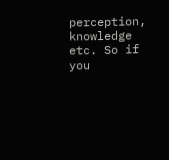perception, knowledge etc. So if you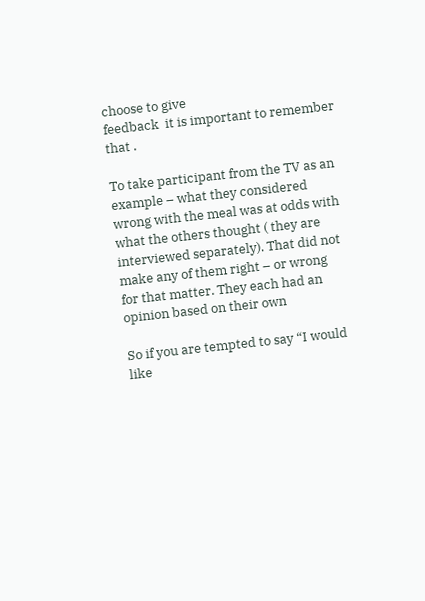choose to give
feedback  it is important to remember that .

To take participant from the TV as an example – what they considered
wrong with the meal was at odds with what the others thought ( they are
interviewed separately). That did not make any of them right – or wrong
for that matter. They each had an opinion based on their own

So if you are tempted to say “I would like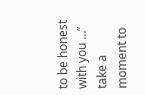to be honest with you …”
take a moment to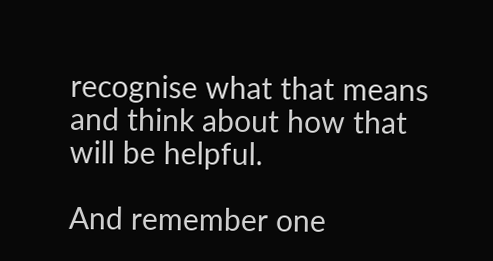recognise what that means and think about how that
will be helpful.

And remember one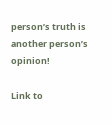person’s truth is another person’s opinion!

Link to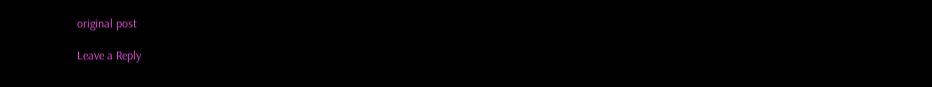original post

Leave a Reply